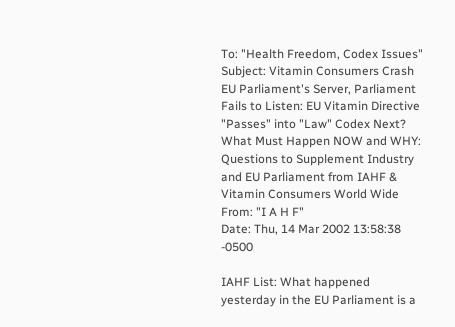To: "Health Freedom, Codex Issues"
Subject: Vitamin Consumers Crash EU Parliament's Server, Parliament Fails to Listen: EU Vitamin Directive "Passes" into "Law" Codex Next? What Must Happen NOW and WHY: Questions to Supplement Industry and EU Parliament from IAHF & Vitamin Consumers World Wide
From: "I A H F"
Date: Thu, 14 Mar 2002 13:58:38 -0500

IAHF List: What happened yesterday in the EU Parliament is a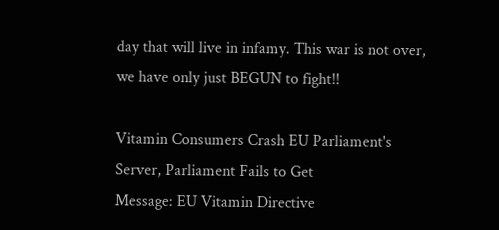day that will live in infamy. This war is not over, we have only just BEGUN to fight!!

Vitamin Consumers Crash EU Parliament's Server, Parliament Fails to Get
Message: EU Vitamin Directive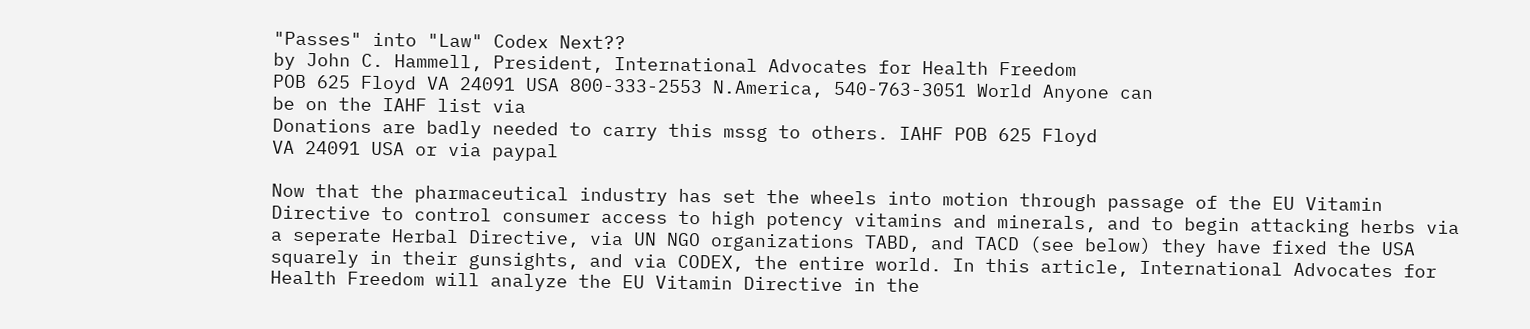"Passes" into "Law" Codex Next??
by John C. Hammell, President, International Advocates for Health Freedom
POB 625 Floyd VA 24091 USA 800-333-2553 N.America, 540-763-3051 World Anyone can
be on the IAHF list via
Donations are badly needed to carry this mssg to others. IAHF POB 625 Floyd
VA 24091 USA or via paypal

Now that the pharmaceutical industry has set the wheels into motion through passage of the EU Vitamin Directive to control consumer access to high potency vitamins and minerals, and to begin attacking herbs via a seperate Herbal Directive, via UN NGO organizations TABD, and TACD (see below) they have fixed the USA squarely in their gunsights, and via CODEX, the entire world. In this article, International Advocates for Health Freedom will analyze the EU Vitamin Directive in the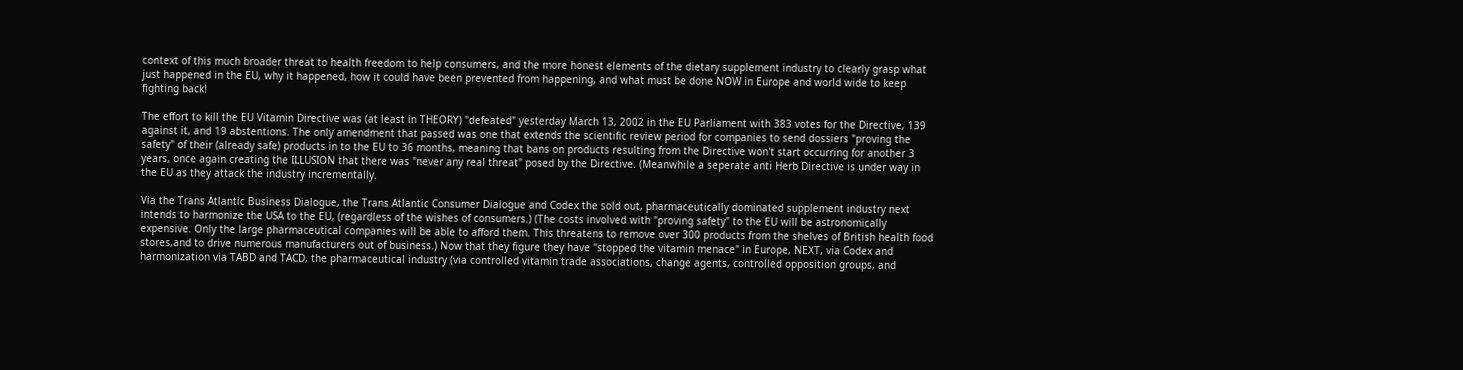context of this much broader threat to health freedom to help consumers, and the more honest elements of the dietary supplement industry to clearly grasp what just happened in the EU, why it happened, how it could have been prevented from happening, and what must be done NOW in Europe and world wide to keep fighting back!

The effort to kill the EU Vitamin Directive was (at least in THEORY) "defeated" yesterday March 13, 2002 in the EU Parliament with 383 votes for the Directive, 139 against it, and 19 abstentions. The only amendment that passed was one that extends the scientific review period for companies to send dossiers "proving the safety" of their (already safe) products in to the EU to 36 months, meaning that bans on products resulting from the Directive won't start occurring for another 3 years, once again creating the ILLUSION that there was "never any real threat" posed by the Directive. (Meanwhile a seperate anti Herb Directive is under way in the EU as they attack the industry incrementally.

Via the Trans Atlantic Business Dialogue, the Trans Atlantic Consumer Dialogue and Codex the sold out, pharmaceutically dominated supplement industry next intends to harmonize the USA to the EU, (regardless of the wishes of consumers.) (The costs involved with "proving safety" to the EU will be astronomically expensive. Only the large pharmaceutical companies will be able to afford them. This threatens to remove over 300 products from the shelves of British health food stores,and to drive numerous manufacturers out of business.) Now that they figure they have "stopped the vitamin menace" in Europe, NEXT, via Codex and harmonization via TABD and TACD, the pharmaceutical industry (via controlled vitamin trade associations, change agents, controlled opposition groups, and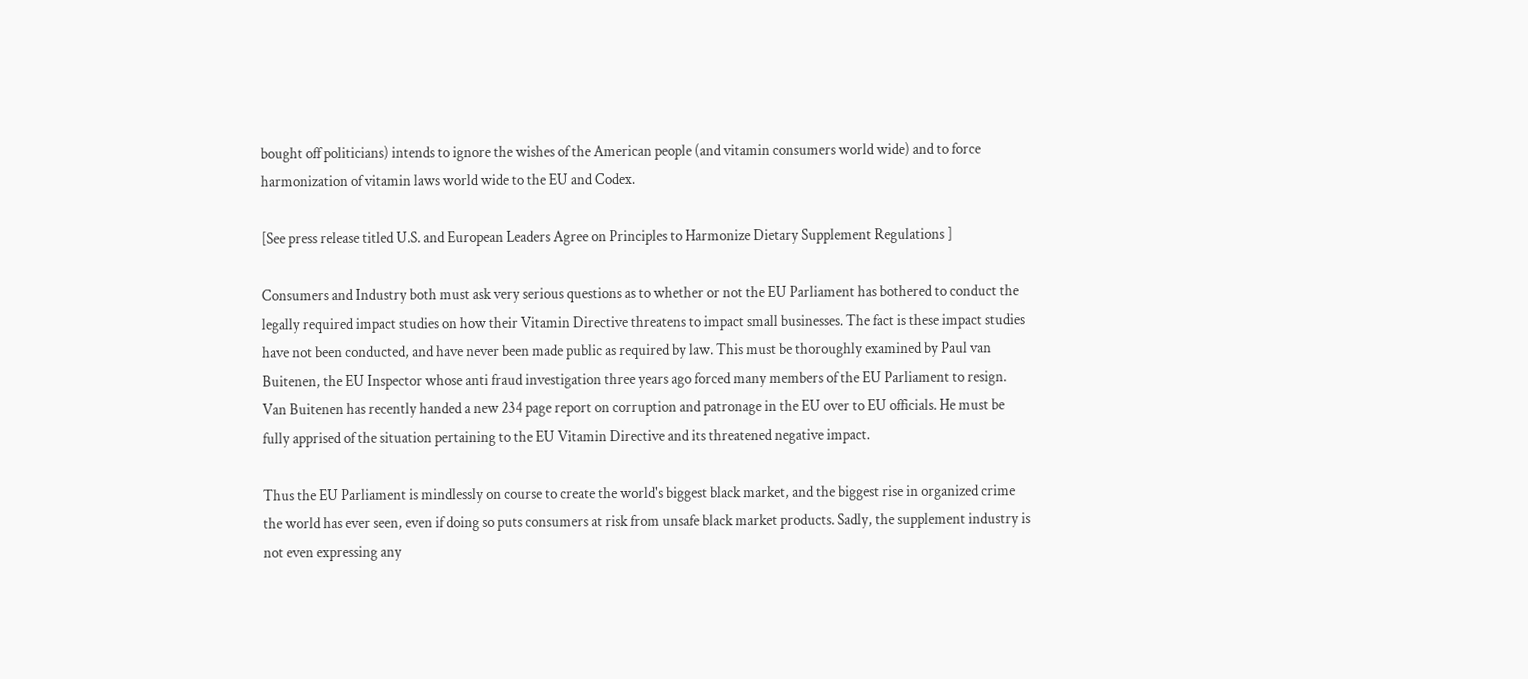bought off politicians) intends to ignore the wishes of the American people (and vitamin consumers world wide) and to force harmonization of vitamin laws world wide to the EU and Codex.

[See press release titled U.S. and European Leaders Agree on Principles to Harmonize Dietary Supplement Regulations ]

Consumers and Industry both must ask very serious questions as to whether or not the EU Parliament has bothered to conduct the legally required impact studies on how their Vitamin Directive threatens to impact small businesses. The fact is these impact studies have not been conducted, and have never been made public as required by law. This must be thoroughly examined by Paul van Buitenen, the EU Inspector whose anti fraud investigation three years ago forced many members of the EU Parliament to resign. Van Buitenen has recently handed a new 234 page report on corruption and patronage in the EU over to EU officials. He must be fully apprised of the situation pertaining to the EU Vitamin Directive and its threatened negative impact.

Thus the EU Parliament is mindlessly on course to create the world's biggest black market, and the biggest rise in organized crime the world has ever seen, even if doing so puts consumers at risk from unsafe black market products. Sadly, the supplement industry is not even expressing any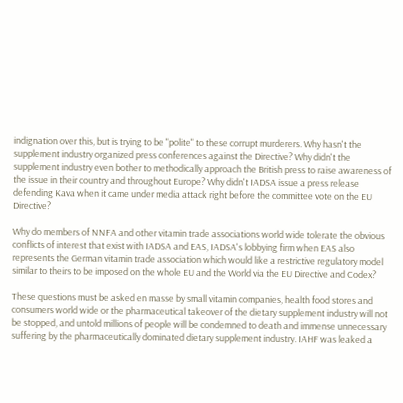indignation over this, but is trying to be "polite" to these corrupt murderers. Why hasn't the supplement industry organized press conferences against the Directive? Why didn't the supplement industry even bother to methodically approach the British press to raise awareness of the issue in their country and throughout Europe? Why didn't IADSA issue a press release defending Kava when it came under media attack right before the committee vote on the EU Directive?

Why do members of NNFA and other vitamin trade associations world wide tolerate the obvious conflicts of interest that exist with IADSA and EAS, IADSA's lobbying firm when EAS also represents the German vitamin trade association which would like a restrictive regulatory model similar to theirs to be imposed on the whole EU and the World via the EU Directive and Codex?

These questions must be asked en masse by small vitamin companies, health food stores and consumers world wide or the pharmaceutical takeover of the dietary supplement industry will not be stopped, and untold millions of people will be condemned to death and immense unnecessary suffering by the pharmaceutically dominated dietary supplement industry. IAHF was leaked a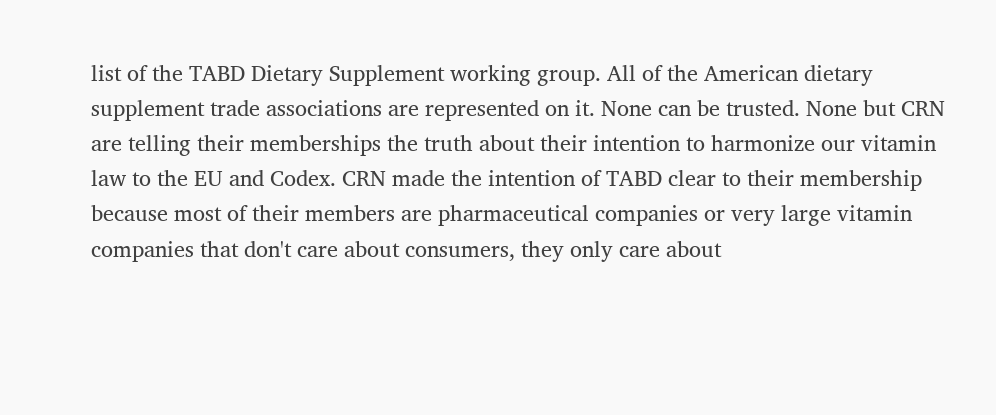list of the TABD Dietary Supplement working group. All of the American dietary supplement trade associations are represented on it. None can be trusted. None but CRN are telling their memberships the truth about their intention to harmonize our vitamin law to the EU and Codex. CRN made the intention of TABD clear to their membership because most of their members are pharmaceutical companies or very large vitamin companies that don't care about consumers, they only care about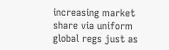increasing market share via uniform global regs just as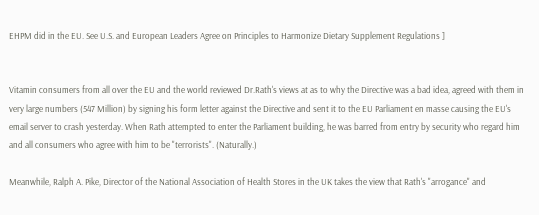EHPM did in the EU. See U.S. and European Leaders Agree on Principles to Harmonize Dietary Supplement Regulations ]


Vitamin consumers from all over the EU and the world reviewed Dr.Rath's views at as to why the Directive was a bad idea, agreed with them in very large numbers (547 Million) by signing his form letter against the Directive and sent it to the EU Parliament en masse causing the EU's email server to crash yesterday. When Rath attempted to enter the Parliament building, he was barred from entry by security who regard him and all consumers who agree with him to be "terrorists". (Naturally.)

Meanwhile, Ralph A. Pike, Director of the National Association of Health Stores in the UK takes the view that Rath's "arrogance" and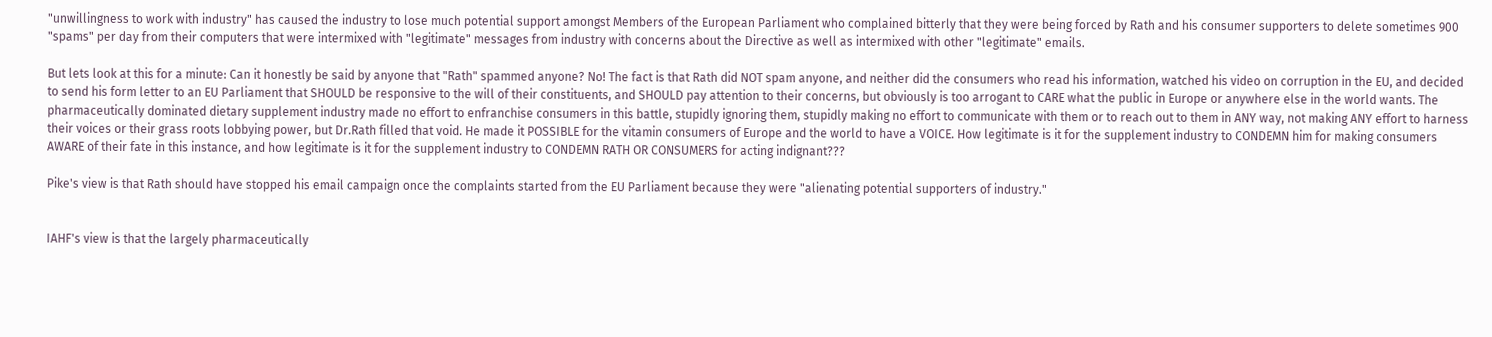"unwillingness to work with industry" has caused the industry to lose much potential support amongst Members of the European Parliament who complained bitterly that they were being forced by Rath and his consumer supporters to delete sometimes 900 "spams" per day from their computers that were intermixed with "legitimate" messages from industry with concerns about the Directive as well as intermixed with other "legitimate" emails.

But lets look at this for a minute: Can it honestly be said by anyone that "Rath" spammed anyone? No! The fact is that Rath did NOT spam anyone, and neither did the consumers who read his information, watched his video on corruption in the EU, and decided to send his form letter to an EU Parliament that SHOULD be responsive to the will of their constituents, and SHOULD pay attention to their concerns, but obviously is too arrogant to CARE what the public in Europe or anywhere else in the world wants. The pharmaceutically dominated dietary supplement industry made no effort to enfranchise consumers in this battle, stupidly ignoring them, stupidly making no effort to communicate with them or to reach out to them in ANY way, not making ANY effort to harness their voices or their grass roots lobbying power, but Dr.Rath filled that void. He made it POSSIBLE for the vitamin consumers of Europe and the world to have a VOICE. How legitimate is it for the supplement industry to CONDEMN him for making consumers AWARE of their fate in this instance, and how legitimate is it for the supplement industry to CONDEMN RATH OR CONSUMERS for acting indignant???

Pike's view is that Rath should have stopped his email campaign once the complaints started from the EU Parliament because they were "alienating potential supporters of industry."


IAHF's view is that the largely pharmaceutically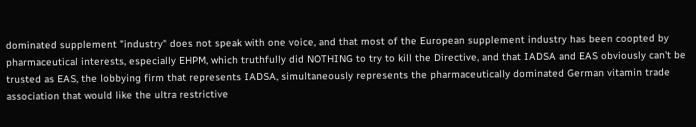dominated supplement "industry" does not speak with one voice, and that most of the European supplement industry has been coopted by pharmaceutical interests, especially EHPM, which truthfully did NOTHING to try to kill the Directive, and that IADSA and EAS obviously can't be trusted as EAS, the lobbying firm that represents IADSA, simultaneously represents the pharmaceutically dominated German vitamin trade association that would like the ultra restrictive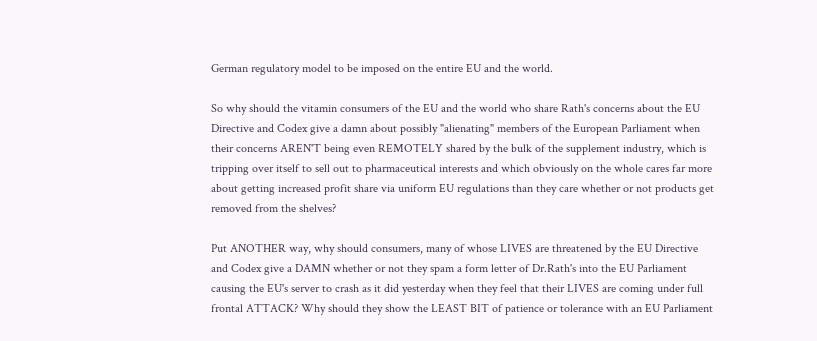German regulatory model to be imposed on the entire EU and the world.

So why should the vitamin consumers of the EU and the world who share Rath's concerns about the EU Directive and Codex give a damn about possibly "alienating" members of the European Parliament when their concerns AREN'T being even REMOTELY shared by the bulk of the supplement industry, which is tripping over itself to sell out to pharmaceutical interests and which obviously on the whole cares far more about getting increased profit share via uniform EU regulations than they care whether or not products get removed from the shelves?

Put ANOTHER way, why should consumers, many of whose LIVES are threatened by the EU Directive and Codex give a DAMN whether or not they spam a form letter of Dr.Rath's into the EU Parliament causing the EU's server to crash as it did yesterday when they feel that their LIVES are coming under full frontal ATTACK? Why should they show the LEAST BIT of patience or tolerance with an EU Parliament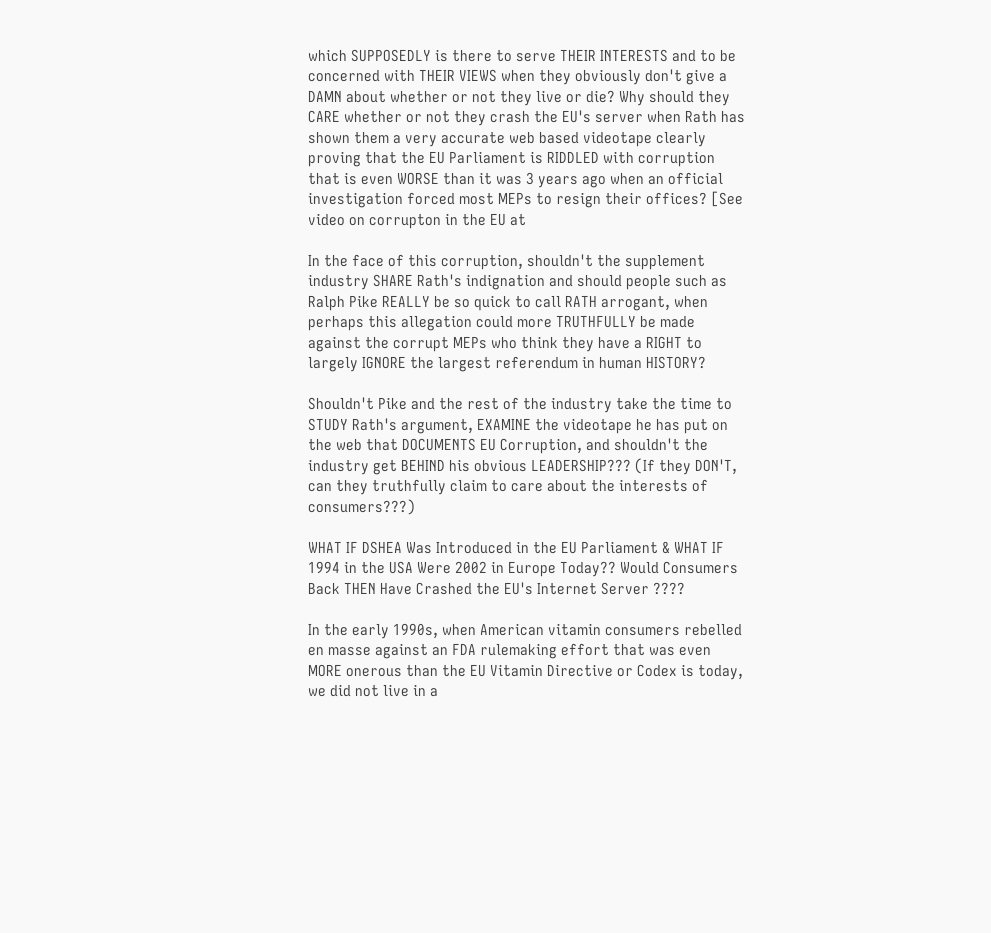which SUPPOSEDLY is there to serve THEIR INTERESTS and to be concerned with THEIR VIEWS when they obviously don't give a DAMN about whether or not they live or die? Why should they CARE whether or not they crash the EU's server when Rath has shown them a very accurate web based videotape clearly proving that the EU Parliament is RIDDLED with corruption that is even WORSE than it was 3 years ago when an official investigation forced most MEPs to resign their offices? [See video on corrupton in the EU at

In the face of this corruption, shouldn't the supplement industry SHARE Rath's indignation and should people such as Ralph Pike REALLY be so quick to call RATH arrogant, when perhaps this allegation could more TRUTHFULLY be made against the corrupt MEPs who think they have a RIGHT to largely IGNORE the largest referendum in human HISTORY?

Shouldn't Pike and the rest of the industry take the time to STUDY Rath's argument, EXAMINE the videotape he has put on the web that DOCUMENTS EU Corruption, and shouldn't the industry get BEHIND his obvious LEADERSHIP??? (If they DON'T, can they truthfully claim to care about the interests of consumers???)

WHAT IF DSHEA Was Introduced in the EU Parliament & WHAT IF 1994 in the USA Were 2002 in Europe Today?? Would Consumers Back THEN Have Crashed the EU's Internet Server ????

In the early 1990s, when American vitamin consumers rebelled en masse against an FDA rulemaking effort that was even MORE onerous than the EU Vitamin Directive or Codex is today, we did not live in a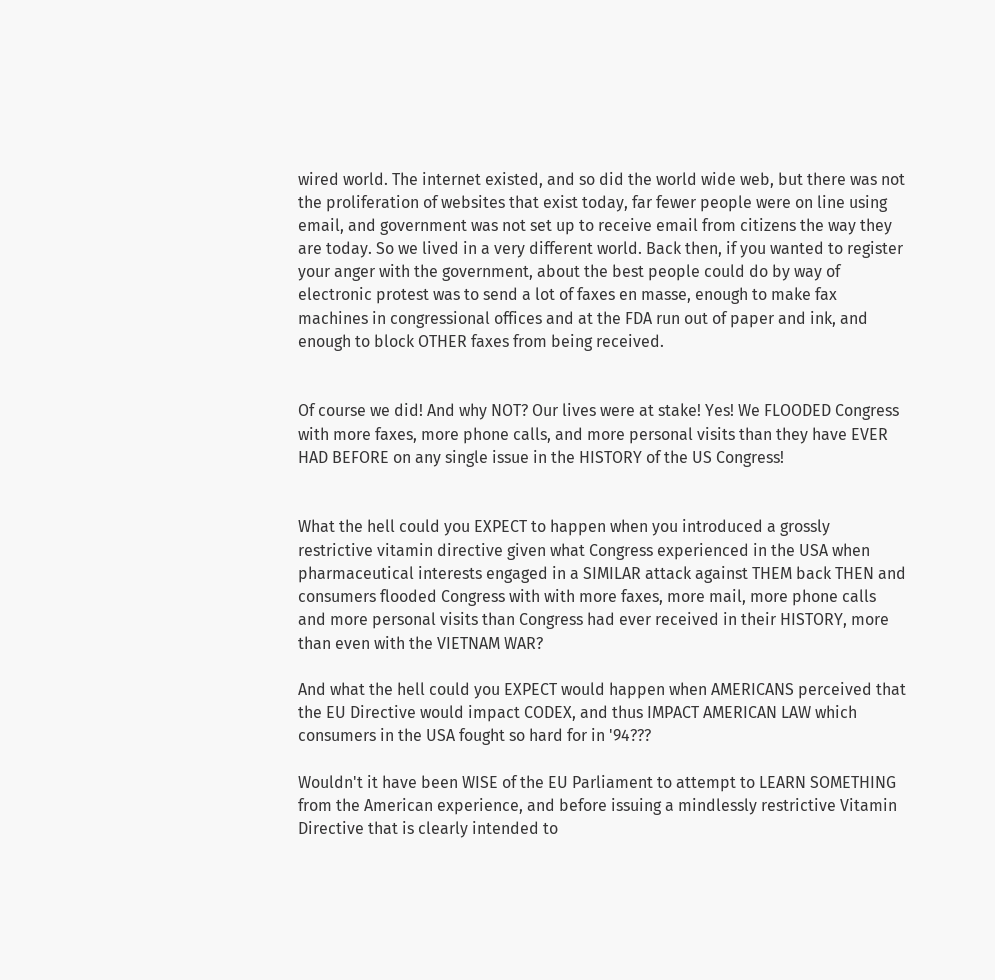wired world. The internet existed, and so did the world wide web, but there was not the proliferation of websites that exist today, far fewer people were on line using email, and government was not set up to receive email from citizens the way they are today. So we lived in a very different world. Back then, if you wanted to register your anger with the government, about the best people could do by way of electronic protest was to send a lot of faxes en masse, enough to make fax machines in congressional offices and at the FDA run out of paper and ink, and enough to block OTHER faxes from being received.


Of course we did! And why NOT? Our lives were at stake! Yes! We FLOODED Congress with more faxes, more phone calls, and more personal visits than they have EVER HAD BEFORE on any single issue in the HISTORY of the US Congress!


What the hell could you EXPECT to happen when you introduced a grossly restrictive vitamin directive given what Congress experienced in the USA when pharmaceutical interests engaged in a SIMILAR attack against THEM back THEN and consumers flooded Congress with with more faxes, more mail, more phone calls and more personal visits than Congress had ever received in their HISTORY, more than even with the VIETNAM WAR?

And what the hell could you EXPECT would happen when AMERICANS perceived that the EU Directive would impact CODEX, and thus IMPACT AMERICAN LAW which consumers in the USA fought so hard for in '94???

Wouldn't it have been WISE of the EU Parliament to attempt to LEARN SOMETHING from the American experience, and before issuing a mindlessly restrictive Vitamin Directive that is clearly intended to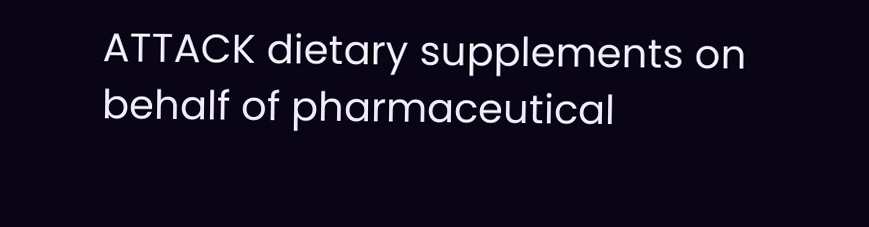ATTACK dietary supplements on behalf of pharmaceutical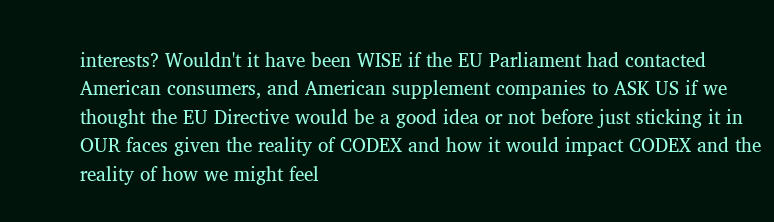interests? Wouldn't it have been WISE if the EU Parliament had contacted American consumers, and American supplement companies to ASK US if we thought the EU Directive would be a good idea or not before just sticking it in OUR faces given the reality of CODEX and how it would impact CODEX and the reality of how we might feel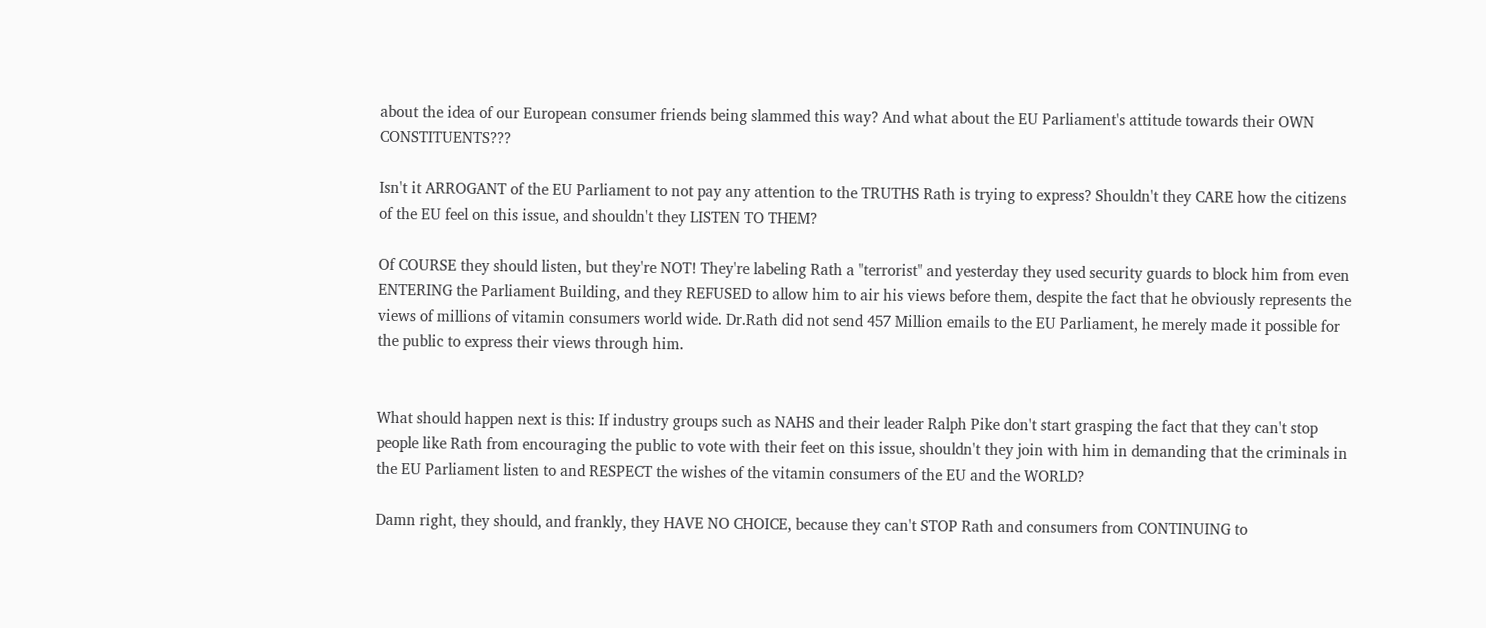about the idea of our European consumer friends being slammed this way? And what about the EU Parliament's attitude towards their OWN CONSTITUENTS???

Isn't it ARROGANT of the EU Parliament to not pay any attention to the TRUTHS Rath is trying to express? Shouldn't they CARE how the citizens of the EU feel on this issue, and shouldn't they LISTEN TO THEM?

Of COURSE they should listen, but they're NOT! They're labeling Rath a "terrorist" and yesterday they used security guards to block him from even ENTERING the Parliament Building, and they REFUSED to allow him to air his views before them, despite the fact that he obviously represents the views of millions of vitamin consumers world wide. Dr.Rath did not send 457 Million emails to the EU Parliament, he merely made it possible for the public to express their views through him.


What should happen next is this: If industry groups such as NAHS and their leader Ralph Pike don't start grasping the fact that they can't stop people like Rath from encouraging the public to vote with their feet on this issue, shouldn't they join with him in demanding that the criminals in the EU Parliament listen to and RESPECT the wishes of the vitamin consumers of the EU and the WORLD?

Damn right, they should, and frankly, they HAVE NO CHOICE, because they can't STOP Rath and consumers from CONTINUING to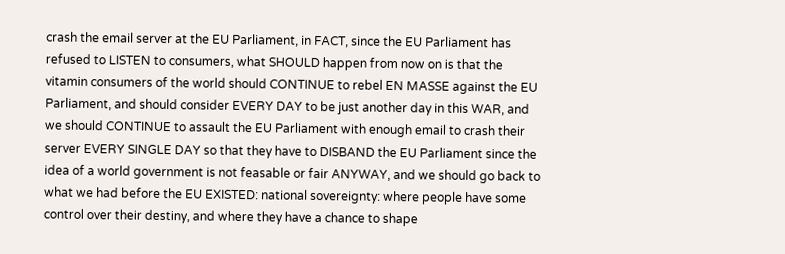crash the email server at the EU Parliament, in FACT, since the EU Parliament has refused to LISTEN to consumers, what SHOULD happen from now on is that the vitamin consumers of the world should CONTINUE to rebel EN MASSE against the EU Parliament, and should consider EVERY DAY to be just another day in this WAR, and we should CONTINUE to assault the EU Parliament with enough email to crash their server EVERY SINGLE DAY so that they have to DISBAND the EU Parliament since the idea of a world government is not feasable or fair ANYWAY, and we should go back to what we had before the EU EXISTED: national sovereignty: where people have some control over their destiny, and where they have a chance to shape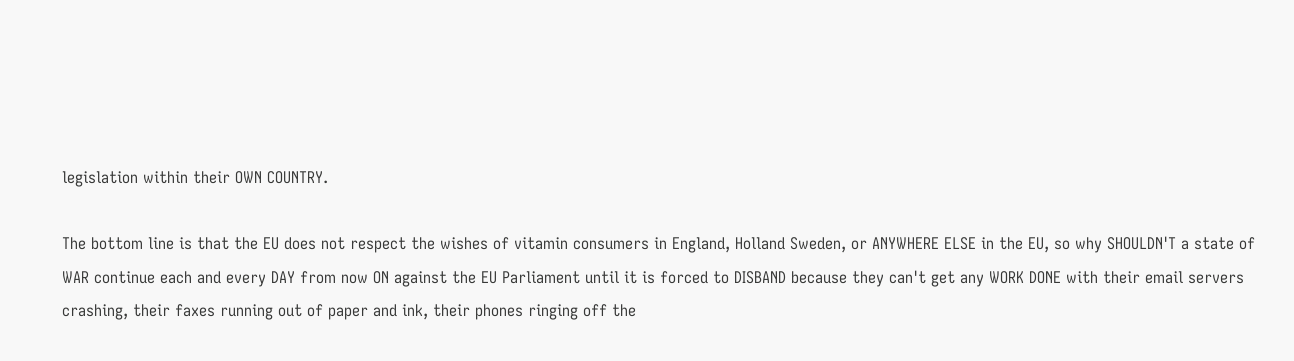legislation within their OWN COUNTRY.

The bottom line is that the EU does not respect the wishes of vitamin consumers in England, Holland Sweden, or ANYWHERE ELSE in the EU, so why SHOULDN'T a state of WAR continue each and every DAY from now ON against the EU Parliament until it is forced to DISBAND because they can't get any WORK DONE with their email servers crashing, their faxes running out of paper and ink, their phones ringing off the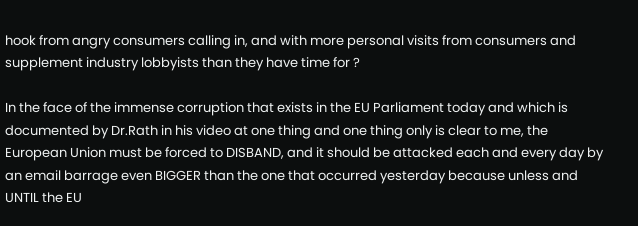hook from angry consumers calling in, and with more personal visits from consumers and supplement industry lobbyists than they have time for ?

In the face of the immense corruption that exists in the EU Parliament today and which is documented by Dr.Rath in his video at one thing and one thing only is clear to me, the European Union must be forced to DISBAND, and it should be attacked each and every day by an email barrage even BIGGER than the one that occurred yesterday because unless and UNTIL the EU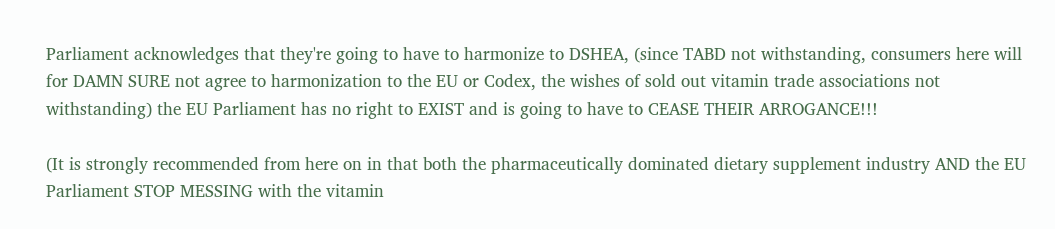Parliament acknowledges that they're going to have to harmonize to DSHEA, (since TABD not withstanding, consumers here will for DAMN SURE not agree to harmonization to the EU or Codex, the wishes of sold out vitamin trade associations not withstanding) the EU Parliament has no right to EXIST and is going to have to CEASE THEIR ARROGANCE!!!

(It is strongly recommended from here on in that both the pharmaceutically dominated dietary supplement industry AND the EU Parliament STOP MESSING with the vitamin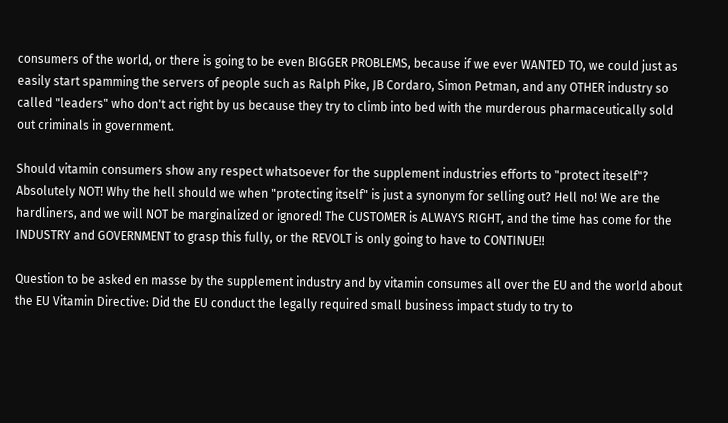consumers of the world, or there is going to be even BIGGER PROBLEMS, because if we ever WANTED TO, we could just as easily start spamming the servers of people such as Ralph Pike, JB Cordaro, Simon Petman, and any OTHER industry so called "leaders" who don't act right by us because they try to climb into bed with the murderous pharmaceutically sold out criminals in government.

Should vitamin consumers show any respect whatsoever for the supplement industries efforts to "protect iteself"? Absolutely NOT! Why the hell should we when "protecting itself" is just a synonym for selling out? Hell no! We are the hardliners, and we will NOT be marginalized or ignored! The CUSTOMER is ALWAYS RIGHT, and the time has come for the INDUSTRY and GOVERNMENT to grasp this fully, or the REVOLT is only going to have to CONTINUE!!

Question to be asked en masse by the supplement industry and by vitamin consumes all over the EU and the world about the EU Vitamin Directive: Did the EU conduct the legally required small business impact study to try to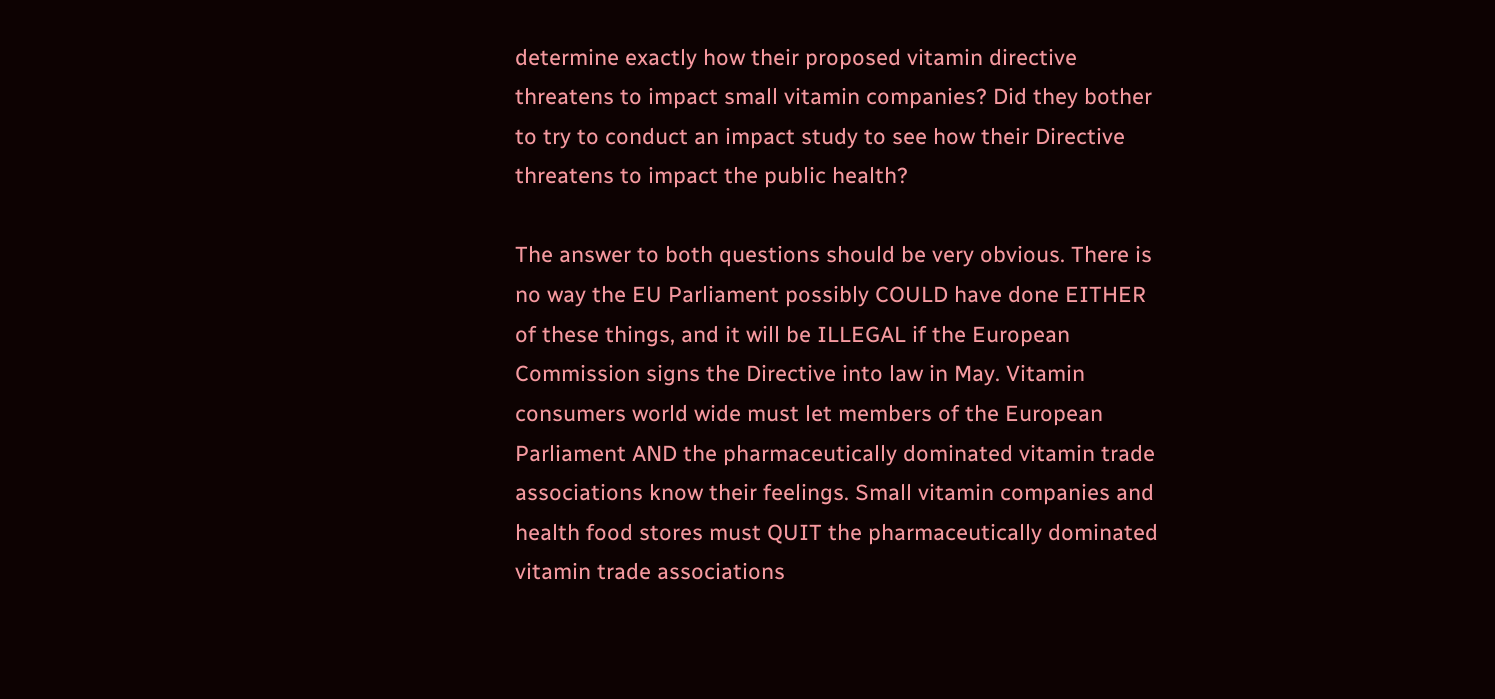determine exactly how their proposed vitamin directive threatens to impact small vitamin companies? Did they bother to try to conduct an impact study to see how their Directive threatens to impact the public health?

The answer to both questions should be very obvious. There is no way the EU Parliament possibly COULD have done EITHER of these things, and it will be ILLEGAL if the European Commission signs the Directive into law in May. Vitamin consumers world wide must let members of the European Parliament AND the pharmaceutically dominated vitamin trade associations know their feelings. Small vitamin companies and health food stores must QUIT the pharmaceutically dominated vitamin trade associations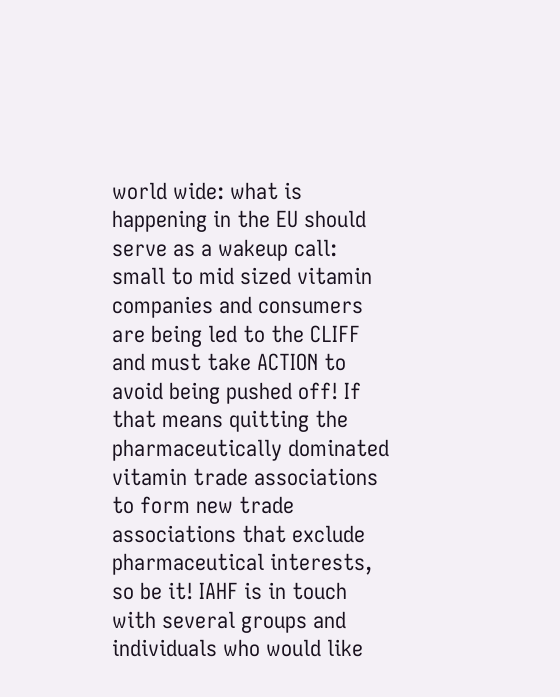world wide: what is happening in the EU should serve as a wakeup call: small to mid sized vitamin companies and consumers are being led to the CLIFF and must take ACTION to avoid being pushed off! If that means quitting the pharmaceutically dominated vitamin trade associations to form new trade associations that exclude pharmaceutical interests, so be it! IAHF is in touch with several groups and individuals who would like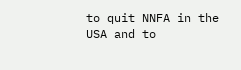to quit NNFA in the USA and to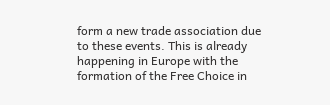form a new trade association due to these events. This is already happening in Europe with the formation of the Free Choice in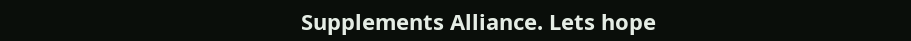Supplements Alliance. Lets hope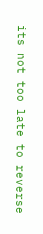its not too late to reverse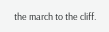the march to the cliff.